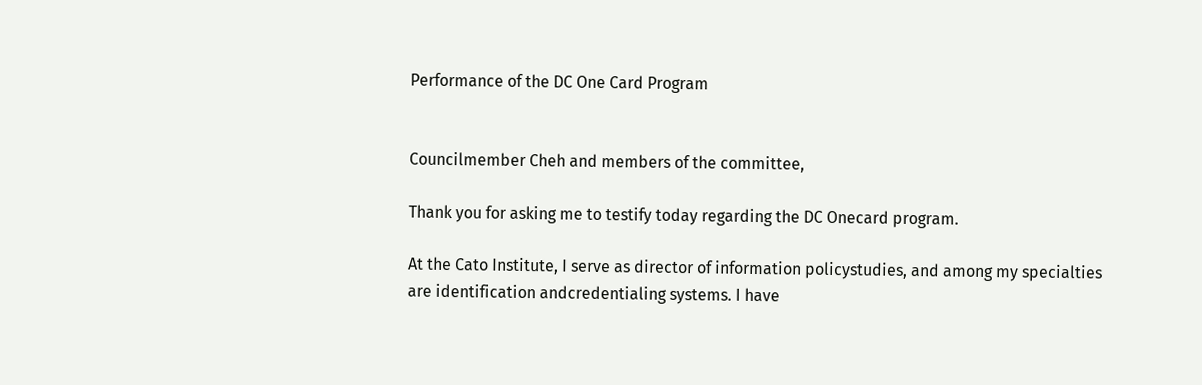Performance of the DC One Card Program


Councilmember Cheh and members of the committee,

Thank you for asking me to testify today regarding the DC Onecard program.

At the Cato Institute, I serve as director of information policystudies, and among my specialties are identification andcredentialing systems. I have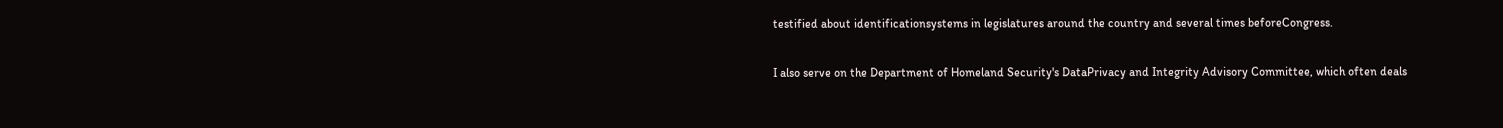testified about identificationsystems in legislatures around the country and several times beforeCongress.

I also serve on the Department of Homeland Security's DataPrivacy and Integrity Advisory Committee, which often deals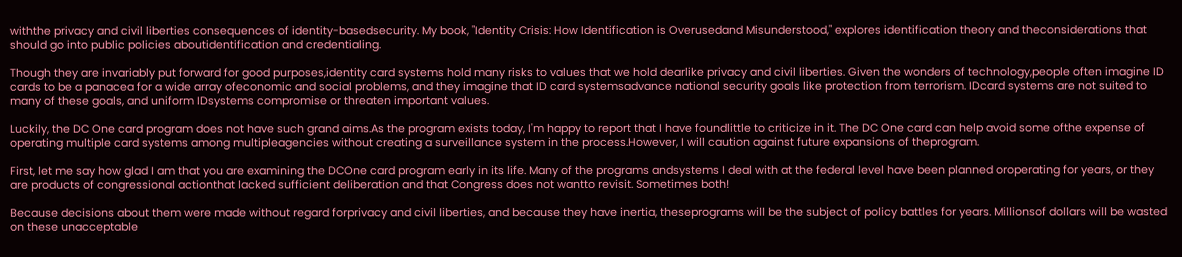withthe privacy and civil liberties consequences of identity-basedsecurity. My book, "Identity Crisis: How Identification is Overusedand Misunderstood," explores identification theory and theconsiderations that should go into public policies aboutidentification and credentialing.

Though they are invariably put forward for good purposes,identity card systems hold many risks to values that we hold dearlike privacy and civil liberties. Given the wonders of technology,people often imagine ID cards to be a panacea for a wide array ofeconomic and social problems, and they imagine that ID card systemsadvance national security goals like protection from terrorism. IDcard systems are not suited to many of these goals, and uniform IDsystems compromise or threaten important values.

Luckily, the DC One card program does not have such grand aims.As the program exists today, I'm happy to report that I have foundlittle to criticize in it. The DC One card can help avoid some ofthe expense of operating multiple card systems among multipleagencies without creating a surveillance system in the process.However, I will caution against future expansions of theprogram.

First, let me say how glad I am that you are examining the DCOne card program early in its life. Many of the programs andsystems I deal with at the federal level have been planned oroperating for years, or they are products of congressional actionthat lacked sufficient deliberation and that Congress does not wantto revisit. Sometimes both!

Because decisions about them were made without regard forprivacy and civil liberties, and because they have inertia, theseprograms will be the subject of policy battles for years. Millionsof dollars will be wasted on these unacceptable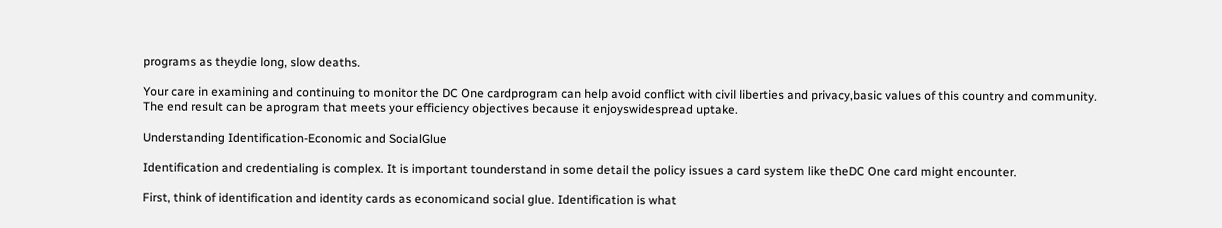programs as theydie long, slow deaths.

Your care in examining and continuing to monitor the DC One cardprogram can help avoid conflict with civil liberties and privacy,basic values of this country and community. The end result can be aprogram that meets your efficiency objectives because it enjoyswidespread uptake.

Understanding Identification-Economic and SocialGlue

Identification and credentialing is complex. It is important tounderstand in some detail the policy issues a card system like theDC One card might encounter.

First, think of identification and identity cards as economicand social glue. Identification is what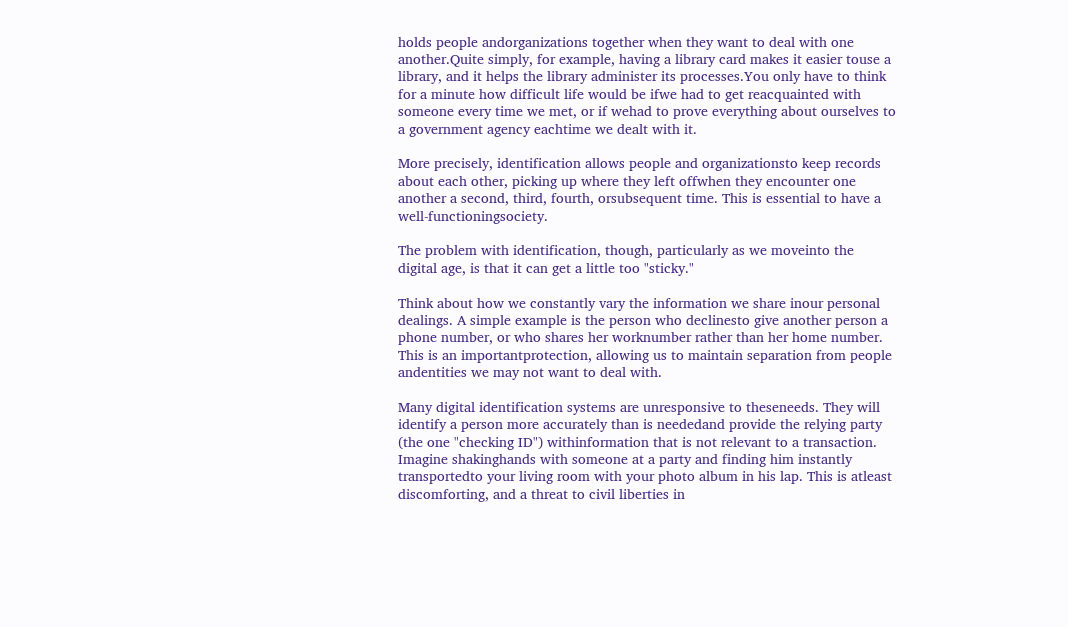holds people andorganizations together when they want to deal with one another.Quite simply, for example, having a library card makes it easier touse a library, and it helps the library administer its processes.You only have to think for a minute how difficult life would be ifwe had to get reacquainted with someone every time we met, or if wehad to prove everything about ourselves to a government agency eachtime we dealt with it.

More precisely, identification allows people and organizationsto keep records about each other, picking up where they left offwhen they encounter one another a second, third, fourth, orsubsequent time. This is essential to have a well-functioningsociety.

The problem with identification, though, particularly as we moveinto the digital age, is that it can get a little too "sticky."

Think about how we constantly vary the information we share inour personal dealings. A simple example is the person who declinesto give another person a phone number, or who shares her worknumber rather than her home number. This is an importantprotection, allowing us to maintain separation from people andentities we may not want to deal with.

Many digital identification systems are unresponsive to theseneeds. They will identify a person more accurately than is neededand provide the relying party (the one "checking ID") withinformation that is not relevant to a transaction. Imagine shakinghands with someone at a party and finding him instantly transportedto your living room with your photo album in his lap. This is atleast discomforting, and a threat to civil liberties in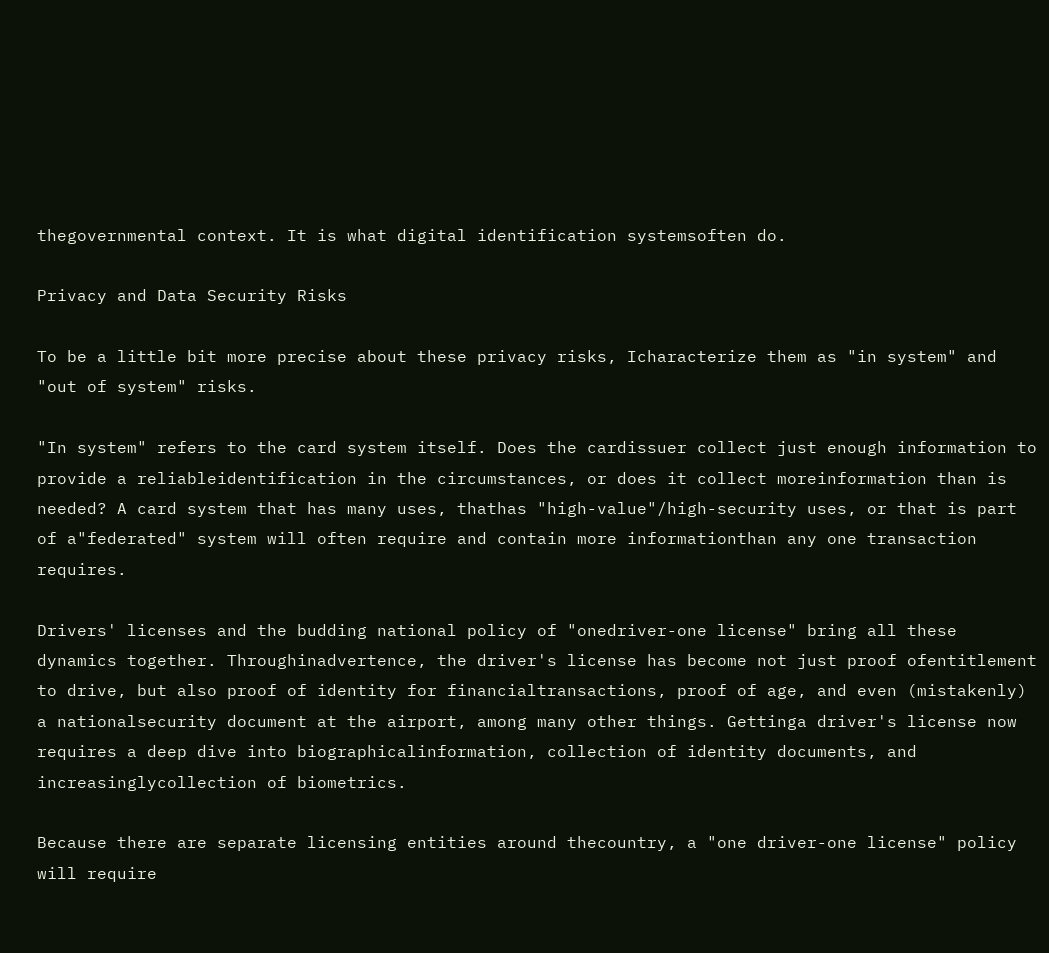thegovernmental context. It is what digital identification systemsoften do.

Privacy and Data Security Risks

To be a little bit more precise about these privacy risks, Icharacterize them as "in system" and "out of system" risks.

"In system" refers to the card system itself. Does the cardissuer collect just enough information to provide a reliableidentification in the circumstances, or does it collect moreinformation than is needed? A card system that has many uses, thathas "high-value"/high-security uses, or that is part of a"federated" system will often require and contain more informationthan any one transaction requires.

Drivers' licenses and the budding national policy of "onedriver-one license" bring all these dynamics together. Throughinadvertence, the driver's license has become not just proof ofentitlement to drive, but also proof of identity for financialtransactions, proof of age, and even (mistakenly) a nationalsecurity document at the airport, among many other things. Gettinga driver's license now requires a deep dive into biographicalinformation, collection of identity documents, and increasinglycollection of biometrics.

Because there are separate licensing entities around thecountry, a "one driver-one license" policy will require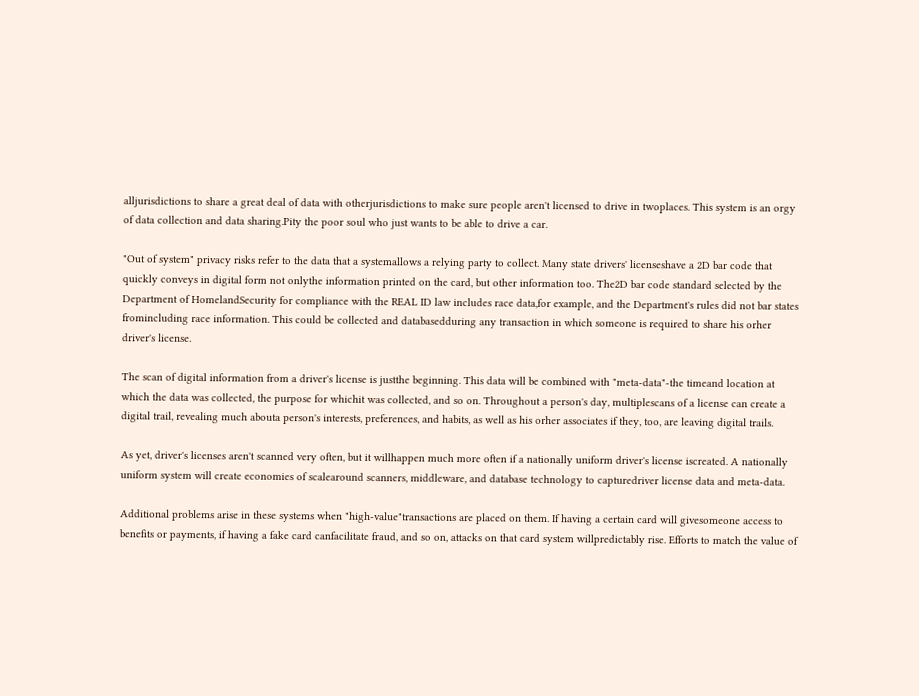alljurisdictions to share a great deal of data with otherjurisdictions to make sure people aren't licensed to drive in twoplaces. This system is an orgy of data collection and data sharing.Pity the poor soul who just wants to be able to drive a car.

"Out of system" privacy risks refer to the data that a systemallows a relying party to collect. Many state drivers' licenseshave a 2D bar code that quickly conveys in digital form not onlythe information printed on the card, but other information too. The2D bar code standard selected by the Department of HomelandSecurity for compliance with the REAL ID law includes race data,for example, and the Department's rules did not bar states fromincluding race information. This could be collected and databasedduring any transaction in which someone is required to share his orher driver's license.

The scan of digital information from a driver's license is justthe beginning. This data will be combined with "meta-data"-the timeand location at which the data was collected, the purpose for whichit was collected, and so on. Throughout a person's day, multiplescans of a license can create a digital trail, revealing much abouta person's interests, preferences, and habits, as well as his orher associates if they, too, are leaving digital trails.

As yet, driver's licenses aren't scanned very often, but it willhappen much more often if a nationally uniform driver's license iscreated. A nationally uniform system will create economies of scalearound scanners, middleware, and database technology to capturedriver license data and meta-data.

Additional problems arise in these systems when "high-value"transactions are placed on them. If having a certain card will givesomeone access to benefits or payments, if having a fake card canfacilitate fraud, and so on, attacks on that card system willpredictably rise. Efforts to match the value of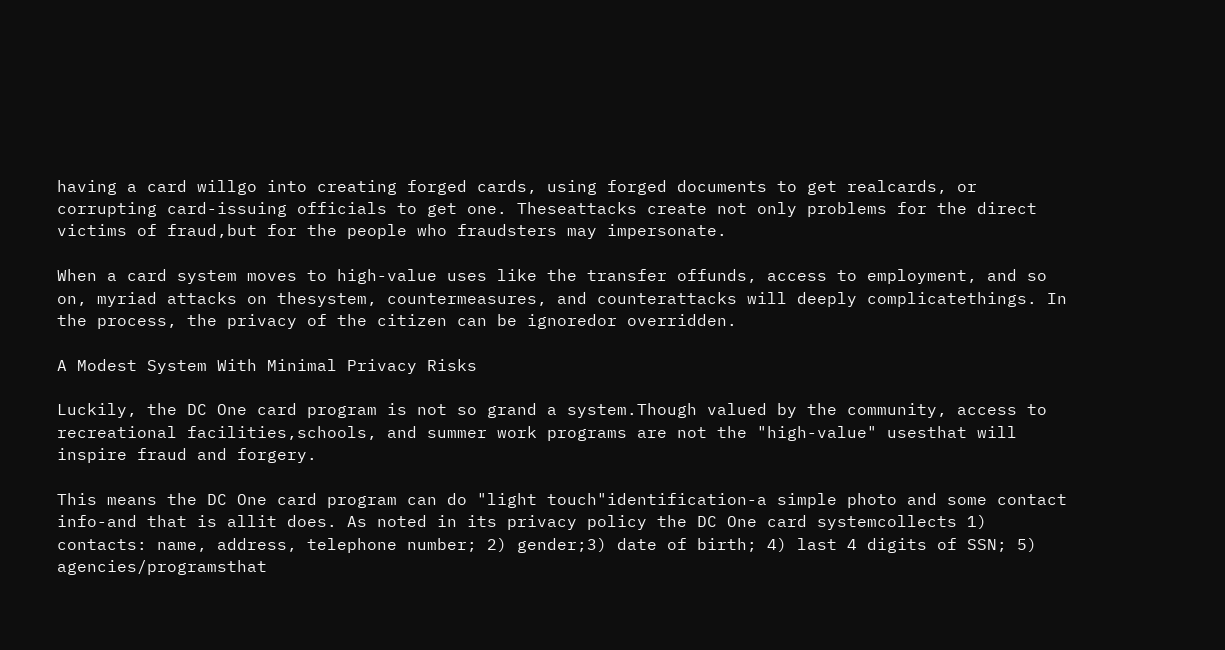having a card willgo into creating forged cards, using forged documents to get realcards, or corrupting card-issuing officials to get one. Theseattacks create not only problems for the direct victims of fraud,but for the people who fraudsters may impersonate.

When a card system moves to high-value uses like the transfer offunds, access to employment, and so on, myriad attacks on thesystem, countermeasures, and counterattacks will deeply complicatethings. In the process, the privacy of the citizen can be ignoredor overridden.

A Modest System With Minimal Privacy Risks

Luckily, the DC One card program is not so grand a system.Though valued by the community, access to recreational facilities,schools, and summer work programs are not the "high-value" usesthat will inspire fraud and forgery.

This means the DC One card program can do "light touch"identification-a simple photo and some contact info-and that is allit does. As noted in its privacy policy the DC One card systemcollects 1) contacts: name, address, telephone number; 2) gender;3) date of birth; 4) last 4 digits of SSN; 5) agencies/programsthat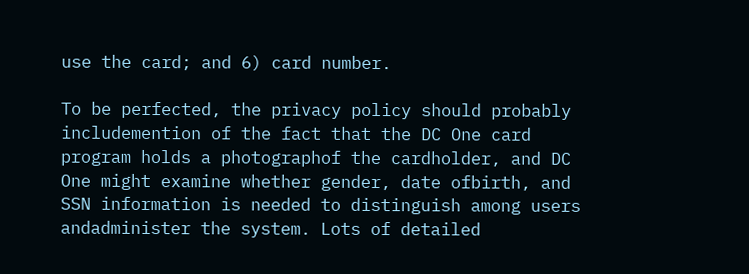use the card; and 6) card number.

To be perfected, the privacy policy should probably includemention of the fact that the DC One card program holds a photographof the cardholder, and DC One might examine whether gender, date ofbirth, and SSN information is needed to distinguish among users andadminister the system. Lots of detailed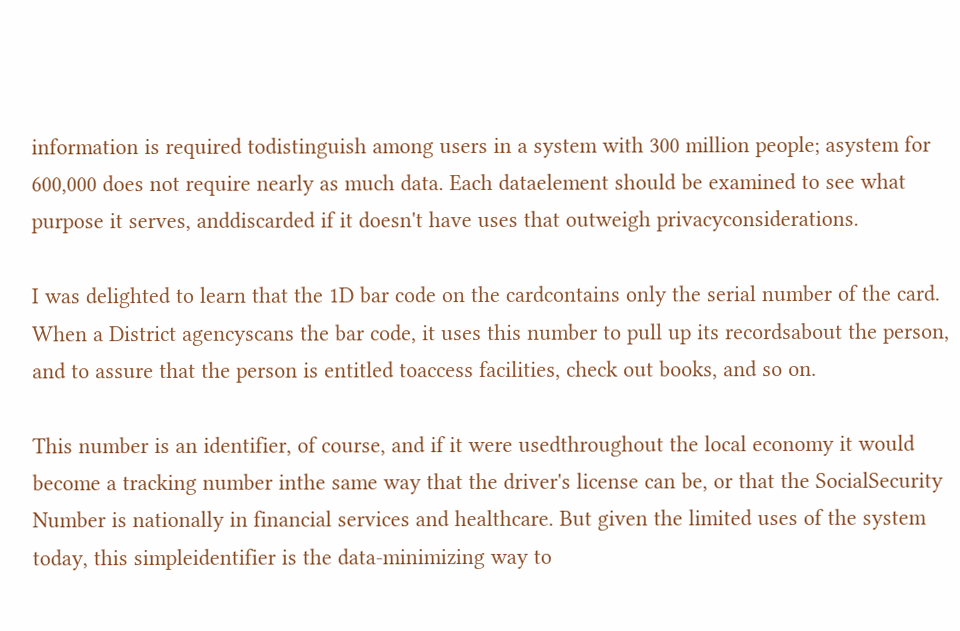information is required todistinguish among users in a system with 300 million people; asystem for 600,000 does not require nearly as much data. Each dataelement should be examined to see what purpose it serves, anddiscarded if it doesn't have uses that outweigh privacyconsiderations.

I was delighted to learn that the 1D bar code on the cardcontains only the serial number of the card. When a District agencyscans the bar code, it uses this number to pull up its recordsabout the person, and to assure that the person is entitled toaccess facilities, check out books, and so on.

This number is an identifier, of course, and if it were usedthroughout the local economy it would become a tracking number inthe same way that the driver's license can be, or that the SocialSecurity Number is nationally in financial services and healthcare. But given the limited uses of the system today, this simpleidentifier is the data-minimizing way to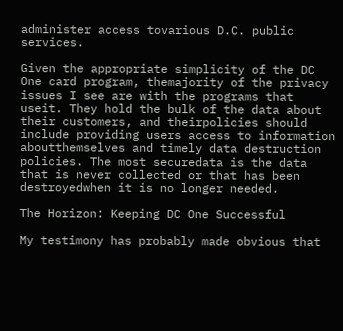administer access tovarious D.C. public services.

Given the appropriate simplicity of the DC One card program, themajority of the privacy issues I see are with the programs that useit. They hold the bulk of the data about their customers, and theirpolicies should include providing users access to information aboutthemselves and timely data destruction policies. The most securedata is the data that is never collected or that has been destroyedwhen it is no longer needed.

The Horizon: Keeping DC One Successful

My testimony has probably made obvious that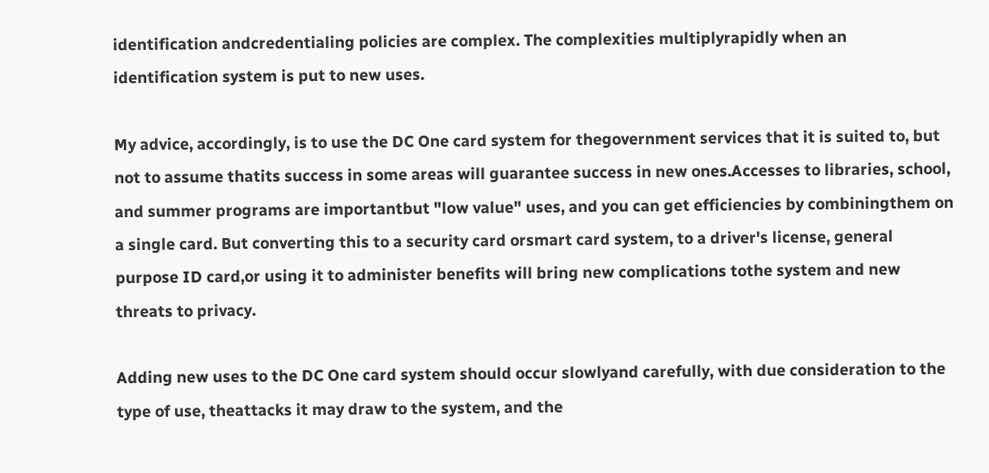identification andcredentialing policies are complex. The complexities multiplyrapidly when an identification system is put to new uses.

My advice, accordingly, is to use the DC One card system for thegovernment services that it is suited to, but not to assume thatits success in some areas will guarantee success in new ones.Accesses to libraries, school, and summer programs are importantbut "low value" uses, and you can get efficiencies by combiningthem on a single card. But converting this to a security card orsmart card system, to a driver's license, general purpose ID card,or using it to administer benefits will bring new complications tothe system and new threats to privacy.

Adding new uses to the DC One card system should occur slowlyand carefully, with due consideration to the type of use, theattacks it may draw to the system, and the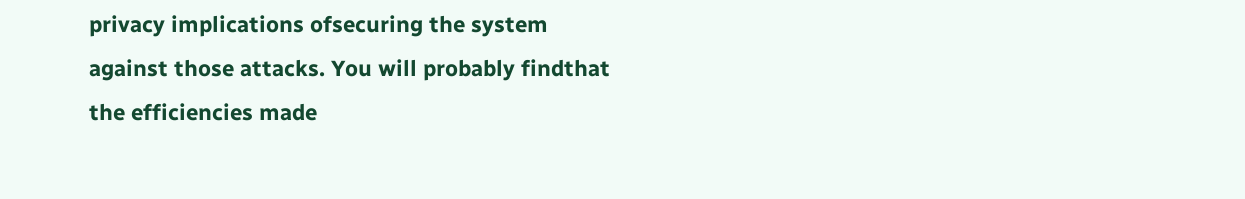privacy implications ofsecuring the system against those attacks. You will probably findthat the efficiencies made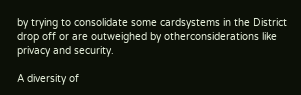by trying to consolidate some cardsystems in the District drop off or are outweighed by otherconsiderations like privacy and security.

A diversity of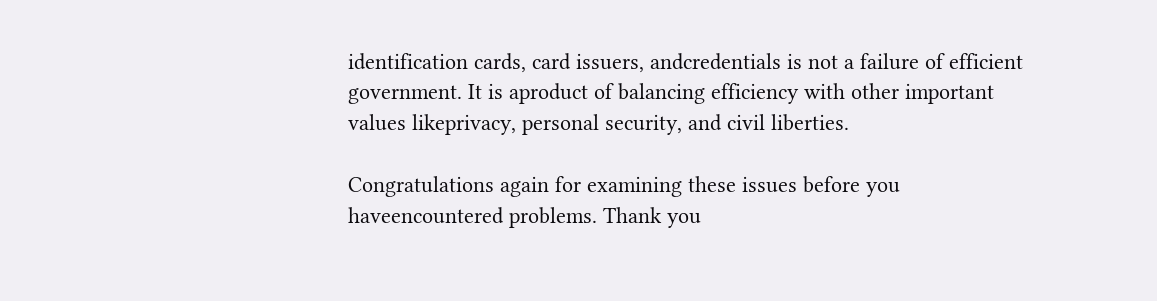identification cards, card issuers, andcredentials is not a failure of efficient government. It is aproduct of balancing efficiency with other important values likeprivacy, personal security, and civil liberties.

Congratulations again for examining these issues before you haveencountered problems. Thank you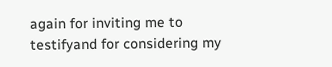again for inviting me to testifyand for considering my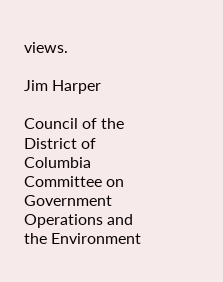views.

Jim Harper

Council of the District of Columbia
Committee on Government Operations and the Environment